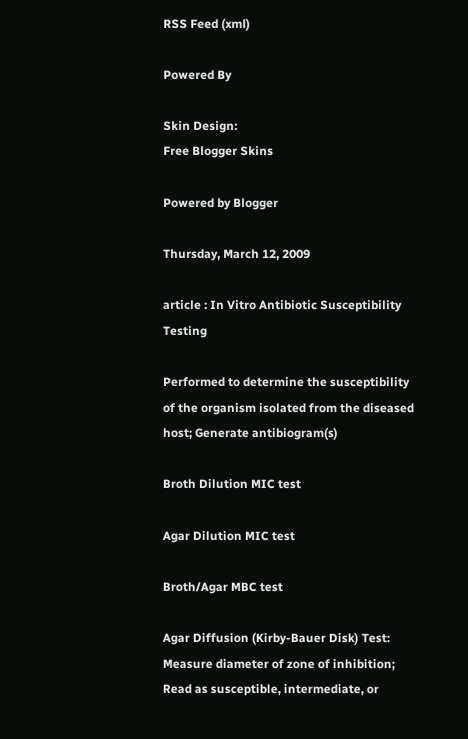RSS Feed (xml)

Powered By

Skin Design:
Free Blogger Skins

Powered by Blogger

Thursday, March 12, 2009

article : In Vitro Antibiotic Susceptibility Testing

Performed to determine the susceptibility of the organism isolated from the diseased host; Generate antibiogram(s)

Broth Dilution MIC test

Agar Dilution MIC test

Broth/Agar MBC test

Agar Diffusion (Kirby-Bauer Disk) Test: Measure diameter of zone of inhibition; Read as susceptible, intermediate, or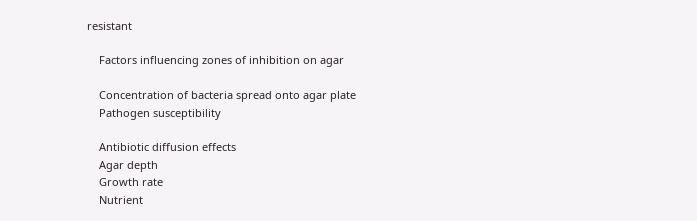resistant

    Factors influencing zones of inhibition on agar

    Concentration of bacteria spread onto agar plate
    Pathogen susceptibility

    Antibiotic diffusion effects
    Agar depth
    Growth rate
    Nutrient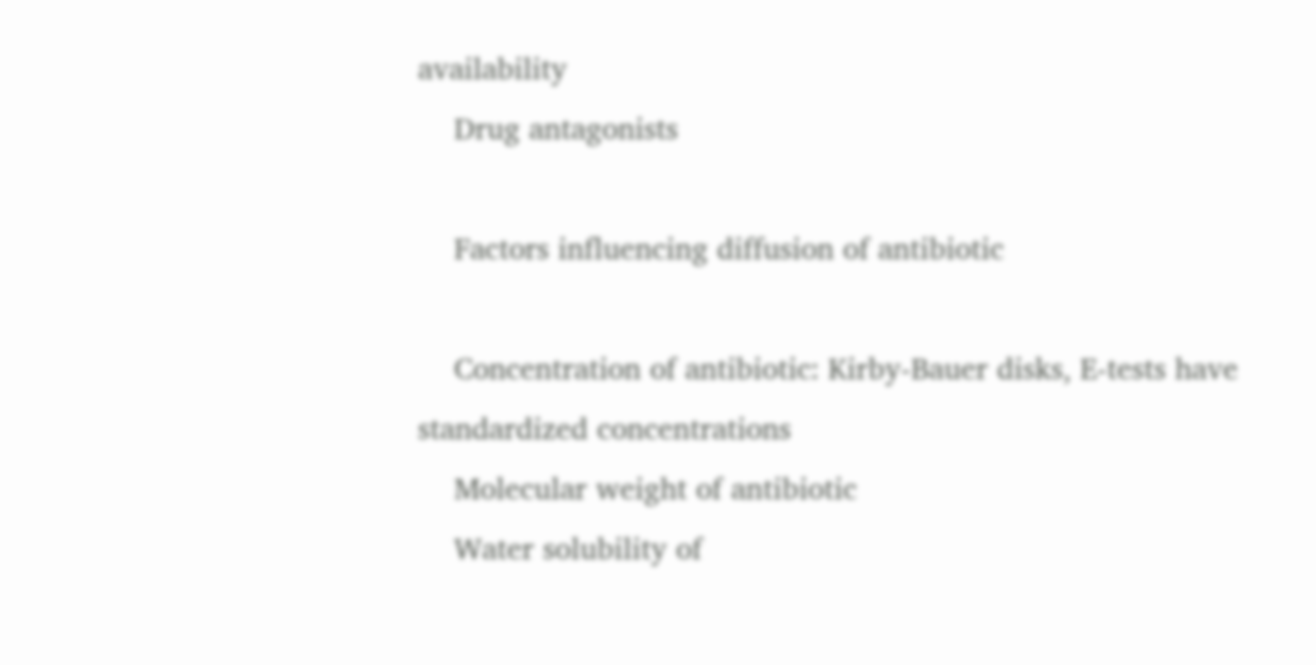availability
    Drug antagonists

    Factors influencing diffusion of antibiotic

    Concentration of antibiotic: Kirby-Bauer disks, E-tests have standardized concentrations
    Molecular weight of antibiotic
    Water solubility of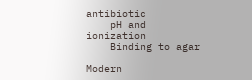antibiotic
    pH and ionization
    Binding to agar

Modern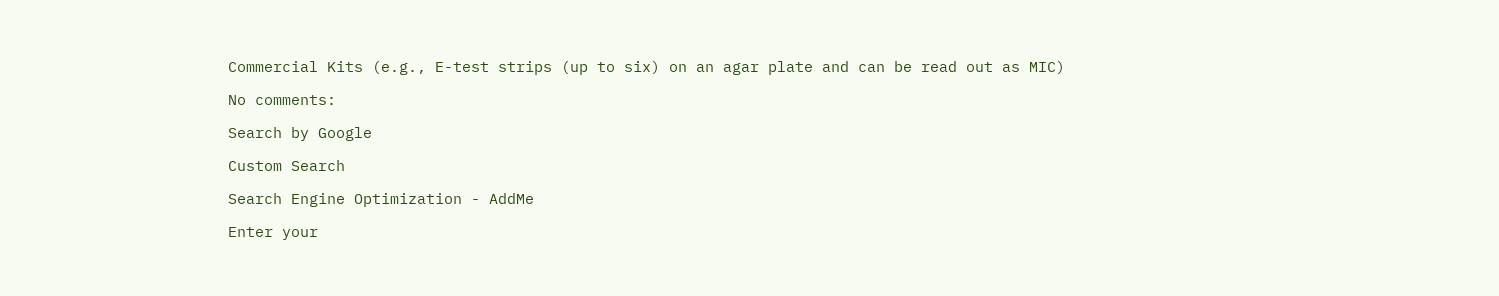Commercial Kits (e.g., E-test strips (up to six) on an agar plate and can be read out as MIC)

No comments:

Search by Google

Custom Search

Search Engine Optimization - AddMe

Enter your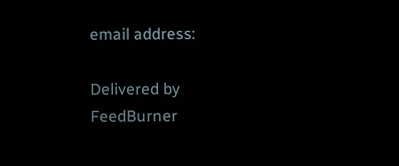email address:

Delivered by FeedBurner